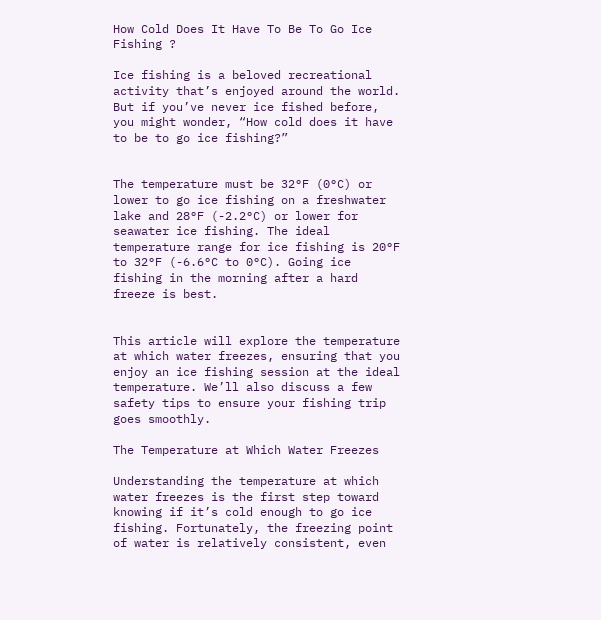How Cold Does It Have To Be To Go Ice Fishing ?

Ice fishing is a beloved recreational activity that’s enjoyed around the world. But if you’ve never ice fished before, you might wonder, “How cold does it have to be to go ice fishing?”


The temperature must be 32°F (0°C) or lower to go ice fishing on a freshwater lake and 28°F (-2.2°C) or lower for seawater ice fishing. The ideal temperature range for ice fishing is 20°F to 32°F (-6.6°C to 0°C). Going ice fishing in the morning after a hard freeze is best.


This article will explore the temperature at which water freezes, ensuring that you enjoy an ice fishing session at the ideal temperature. We’ll also discuss a few safety tips to ensure your fishing trip goes smoothly.

The Temperature at Which Water Freezes

Understanding the temperature at which water freezes is the first step toward knowing if it’s cold enough to go ice fishing. Fortunately, the freezing point of water is relatively consistent, even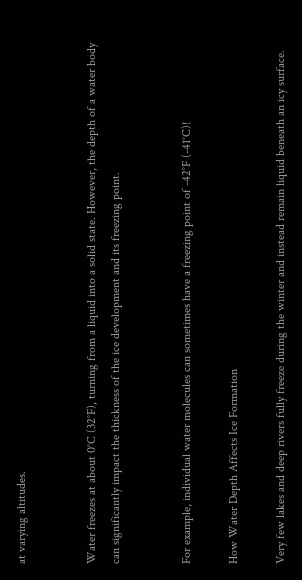at varying altitudes.


Water freezes at about 0°C (32°F), turning from a liquid into a solid state. However, the depth of a water body can significantly impact the thickness of the ice development and its freezing point.


For example, individual water molecules can sometimes have a freezing point of -42°F (-41°C)!

How Water Depth Affects Ice Formation

Very few lakes and deep rivers fully freeze during the winter and instead remain liquid beneath an icy surface.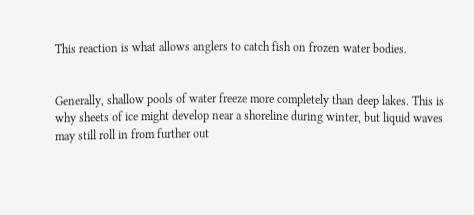This reaction is what allows anglers to catch fish on frozen water bodies.


Generally, shallow pools of water freeze more completely than deep lakes. This is why sheets of ice might develop near a shoreline during winter, but liquid waves may still roll in from further out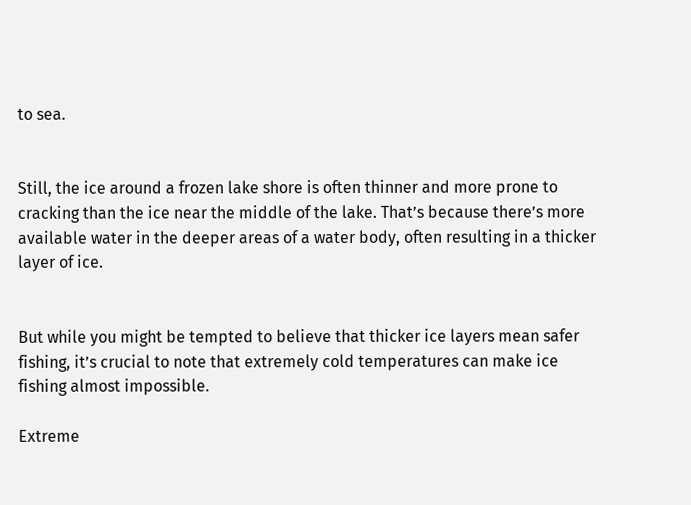to sea.


Still, the ice around a frozen lake shore is often thinner and more prone to cracking than the ice near the middle of the lake. That’s because there’s more available water in the deeper areas of a water body, often resulting in a thicker layer of ice.


But while you might be tempted to believe that thicker ice layers mean safer fishing, it’s crucial to note that extremely cold temperatures can make ice fishing almost impossible.

Extreme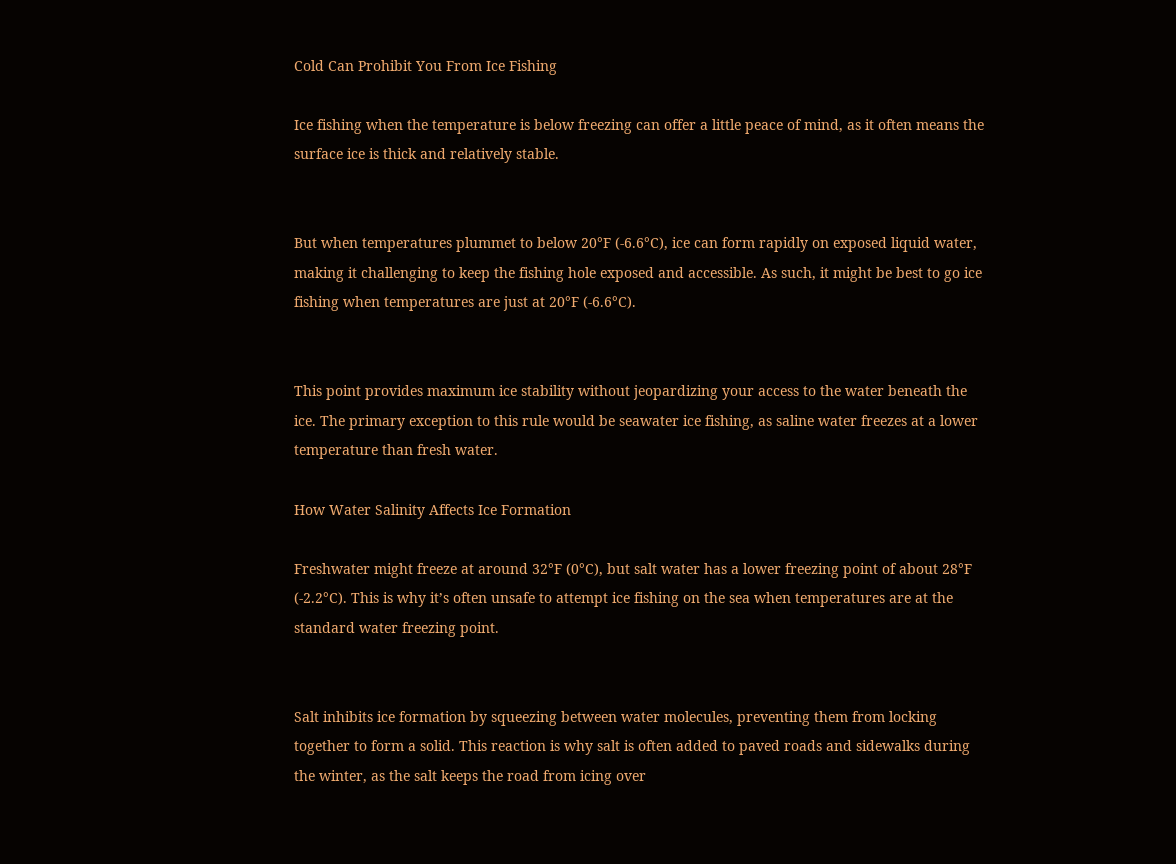Cold Can Prohibit You From Ice Fishing

Ice fishing when the temperature is below freezing can offer a little peace of mind, as it often means the surface ice is thick and relatively stable.


But when temperatures plummet to below 20°F (-6.6°C), ice can form rapidly on exposed liquid water, making it challenging to keep the fishing hole exposed and accessible. As such, it might be best to go ice fishing when temperatures are just at 20°F (-6.6°C).


This point provides maximum ice stability without jeopardizing your access to the water beneath the ice. The primary exception to this rule would be seawater ice fishing, as saline water freezes at a lower temperature than fresh water.

How Water Salinity Affects Ice Formation

Freshwater might freeze at around 32°F (0°C), but salt water has a lower freezing point of about 28°F (-2.2°C). This is why it’s often unsafe to attempt ice fishing on the sea when temperatures are at the standard water freezing point.


Salt inhibits ice formation by squeezing between water molecules, preventing them from locking together to form a solid. This reaction is why salt is often added to paved roads and sidewalks during the winter, as the salt keeps the road from icing over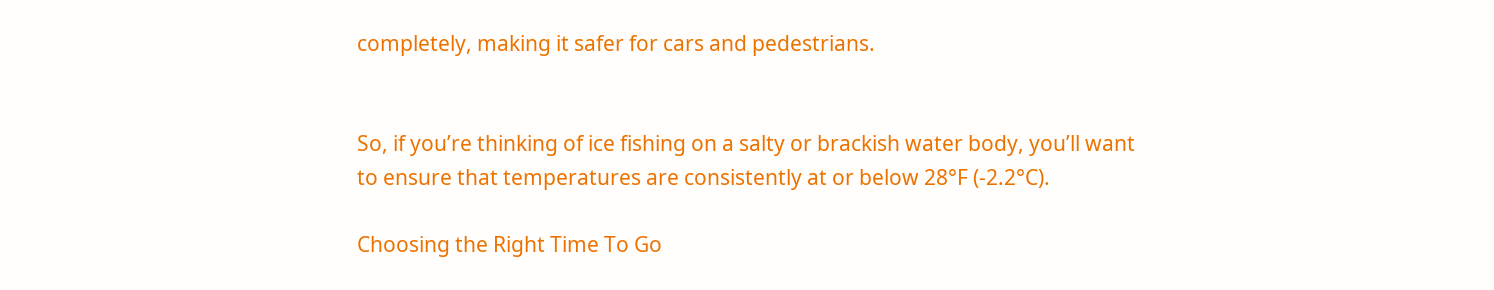completely, making it safer for cars and pedestrians.


So, if you’re thinking of ice fishing on a salty or brackish water body, you’ll want to ensure that temperatures are consistently at or below 28°F (-2.2°C).

Choosing the Right Time To Go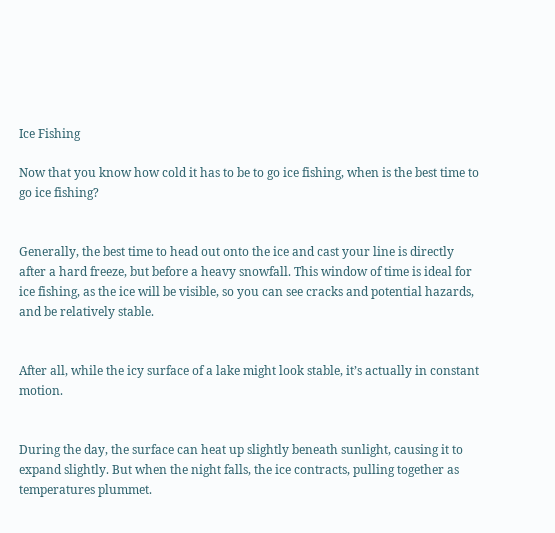Ice Fishing

Now that you know how cold it has to be to go ice fishing, when is the best time to go ice fishing?


Generally, the best time to head out onto the ice and cast your line is directly after a hard freeze, but before a heavy snowfall. This window of time is ideal for ice fishing, as the ice will be visible, so you can see cracks and potential hazards, and be relatively stable.


After all, while the icy surface of a lake might look stable, it’s actually in constant motion.


During the day, the surface can heat up slightly beneath sunlight, causing it to expand slightly. But when the night falls, the ice contracts, pulling together as temperatures plummet.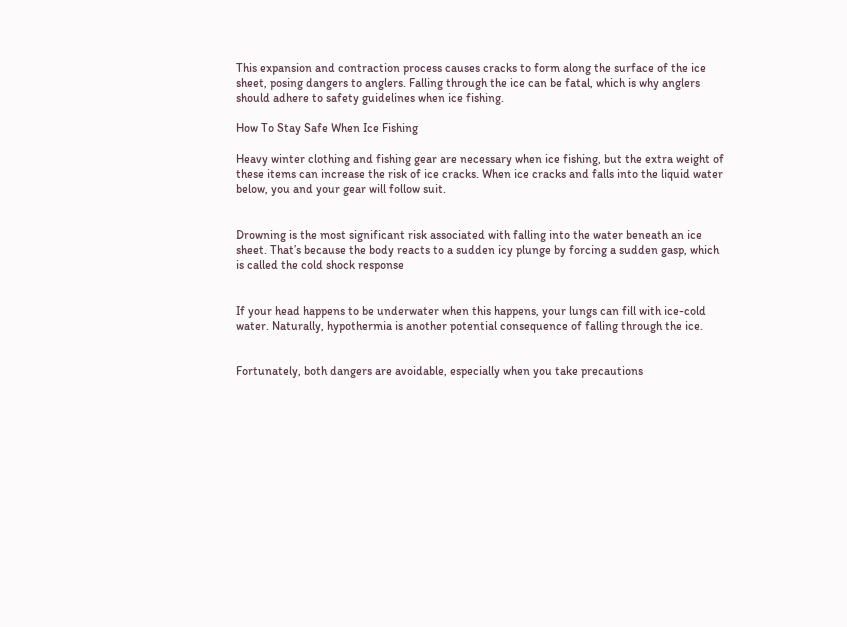This expansion and contraction process causes cracks to form along the surface of the ice sheet, posing dangers to anglers. Falling through the ice can be fatal, which is why anglers should adhere to safety guidelines when ice fishing.

How To Stay Safe When Ice Fishing

Heavy winter clothing and fishing gear are necessary when ice fishing, but the extra weight of these items can increase the risk of ice cracks. When ice cracks and falls into the liquid water below, you and your gear will follow suit.


Drowning is the most significant risk associated with falling into the water beneath an ice sheet. That’s because the body reacts to a sudden icy plunge by forcing a sudden gasp, which is called the cold shock response


If your head happens to be underwater when this happens, your lungs can fill with ice-cold water. Naturally, hypothermia is another potential consequence of falling through the ice.


Fortunately, both dangers are avoidable, especially when you take precautions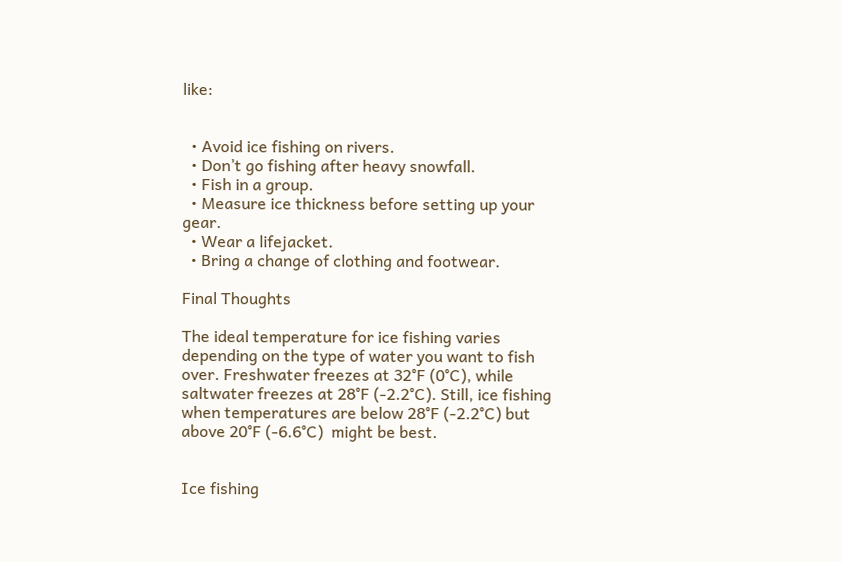like:


  • Avoid ice fishing on rivers.
  • Don’t go fishing after heavy snowfall.
  • Fish in a group.
  • Measure ice thickness before setting up your gear.
  • Wear a lifejacket.
  • Bring a change of clothing and footwear.

Final Thoughts

The ideal temperature for ice fishing varies depending on the type of water you want to fish over. Freshwater freezes at 32°F (0°C), while saltwater freezes at 28°F (-2.2°C). Still, ice fishing when temperatures are below 28°F (-2.2°C) but above 20°F (-6.6°C)  might be best.


Ice fishing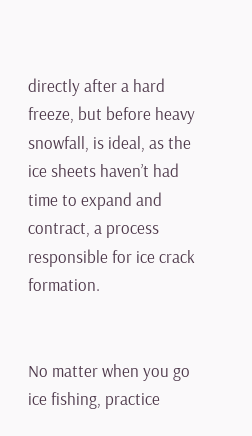directly after a hard freeze, but before heavy snowfall, is ideal, as the ice sheets haven’t had time to expand and contract, a process responsible for ice crack formation.


No matter when you go ice fishing, practice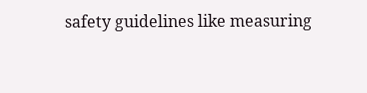safety guidelines like measuring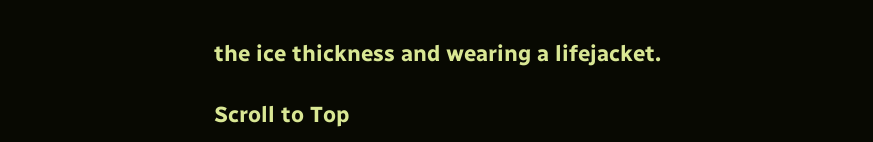the ice thickness and wearing a lifejacket.

Scroll to Top